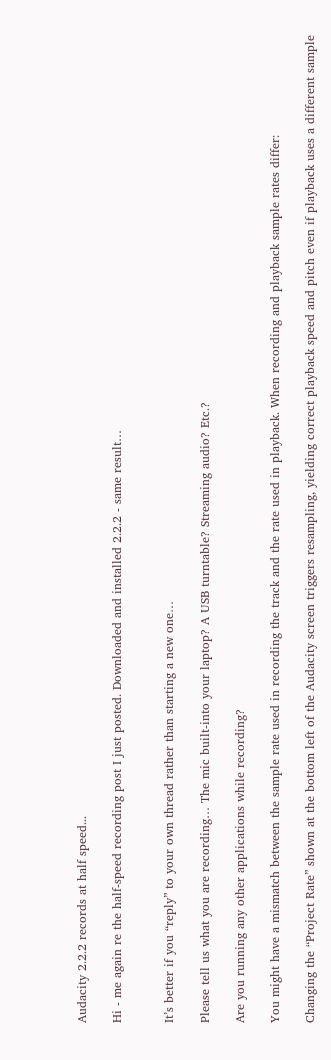Audacity 2.2.2 records at half speed...

Hi - me again re the half-speed recording post I just posted. Downloaded and installed 2.2.2 - same result…


It’s better if you “reply” to your own thread rather than starting a new one…

Please tell us what you are recording… The mic built-into your laptop? A USB turntable? Streaming audio? Etc.?

Are you running any other applications while recording?

You might have a mismatch between the sample rate used in recording the track and the rate used in playback. When recording and playback sample rates differ:

Changing the “Project Rate” shown at the bottom left of the Audacity screen triggers resampling, yielding correct playback speed and pitch even if playback uses a different sample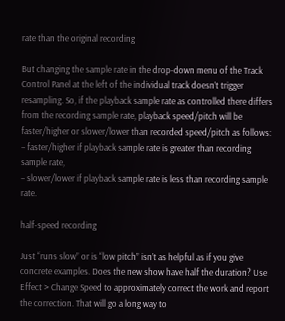rate than the original recording

But changing the sample rate in the drop-down menu of the Track Control Panel at the left of the individual track doesn’t trigger resampling. So, if the playback sample rate as controlled there differs from the recording sample rate, playback speed/pitch will be faster/higher or slower/lower than recorded speed/pitch as follows:
– faster/higher if playback sample rate is greater than recording sample rate,
– slower/lower if playback sample rate is less than recording sample rate.

half-speed recording

Just “runs slow” or is “low pitch” isn’t as helpful as if you give concrete examples. Does the new show have half the duration? Use Effect > Change Speed to approximately correct the work and report the correction. That will go a long way to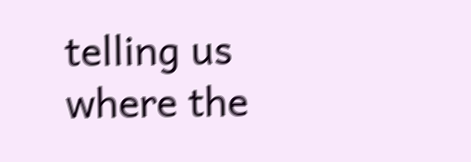telling us where the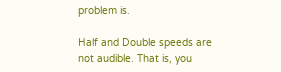problem is.

Half and Double speeds are not audible. That is, you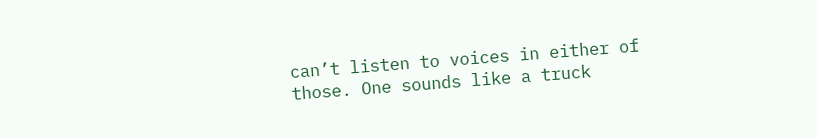can’t listen to voices in either of those. One sounds like a truck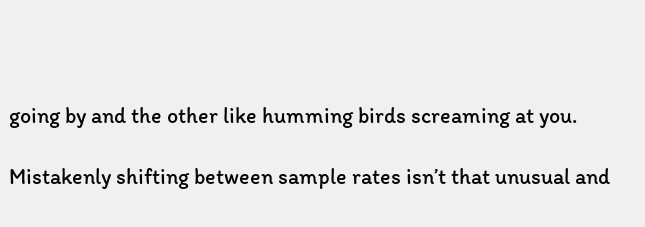going by and the other like humming birds screaming at you.

Mistakenly shifting between sample rates isn’t that unusual and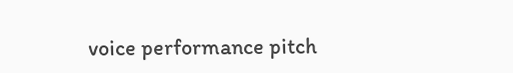voice performance pitch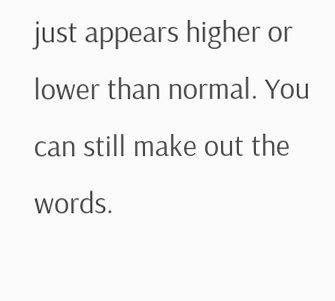just appears higher or lower than normal. You can still make out the words.